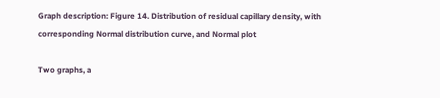Graph description: Figure 14. Distribution of residual capillary density, with corresponding Normal distribution curve, and Normal plot

Two graphs, a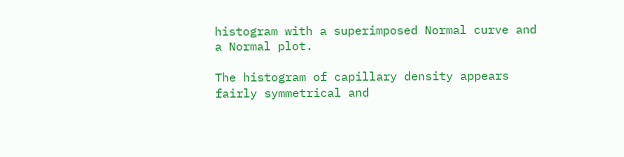histogram with a superimposed Normal curve and a Normal plot.

The histogram of capillary density appears fairly symmetrical and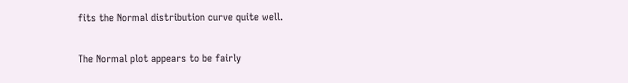fits the Normal distribution curve quite well.

The Normal plot appears to be fairly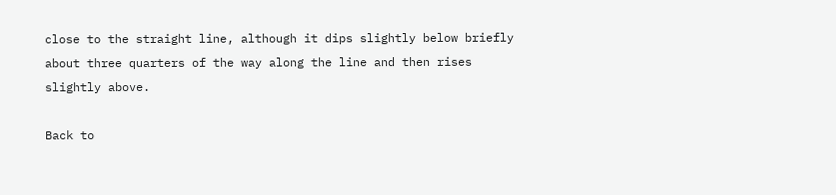close to the straight line, although it dips slightly below briefly about three quarters of the way along the line and then rises slightly above.

Back to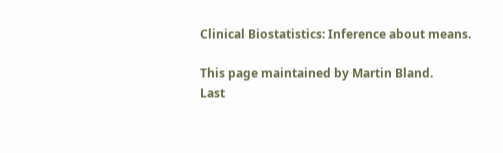Clinical Biostatistics: Inference about means.

This page maintained by Martin Bland.
Last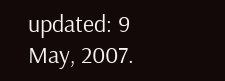updated: 9 May, 2007.